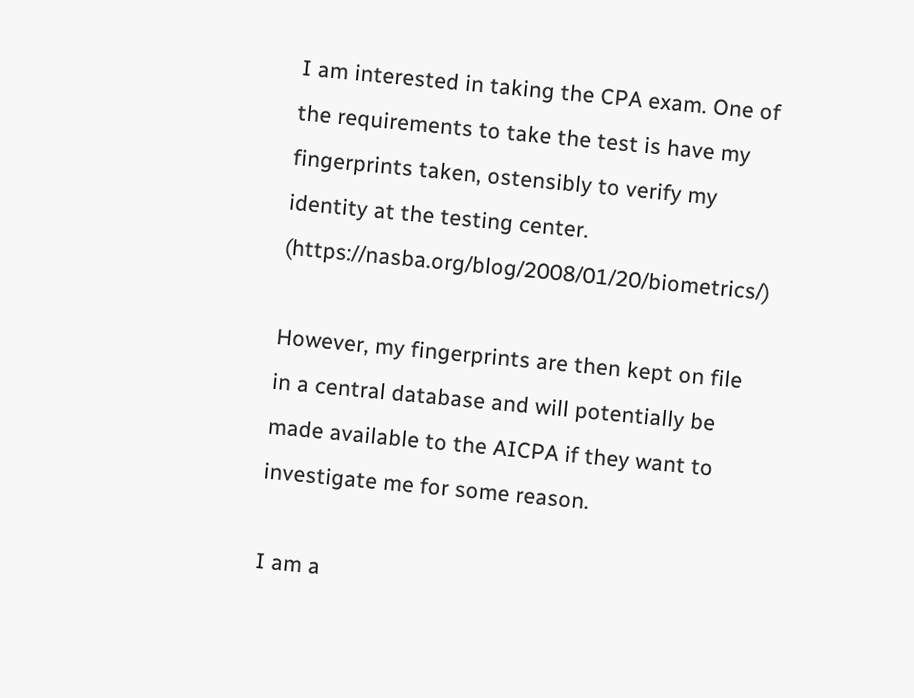I am interested in taking the CPA exam. One of the requirements to take the test is have my fingerprints taken, ostensibly to verify my identity at the testing center. (https://nasba.org/blog/2008/01/20/biometrics/)

However, my fingerprints are then kept on file in a central database and will potentially be made available to the AICPA if they want to investigate me for some reason.

I am a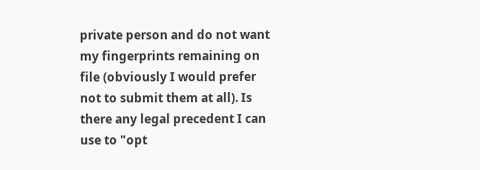private person and do not want my fingerprints remaining on file (obviously I would prefer not to submit them at all). Is there any legal precedent I can use to "opt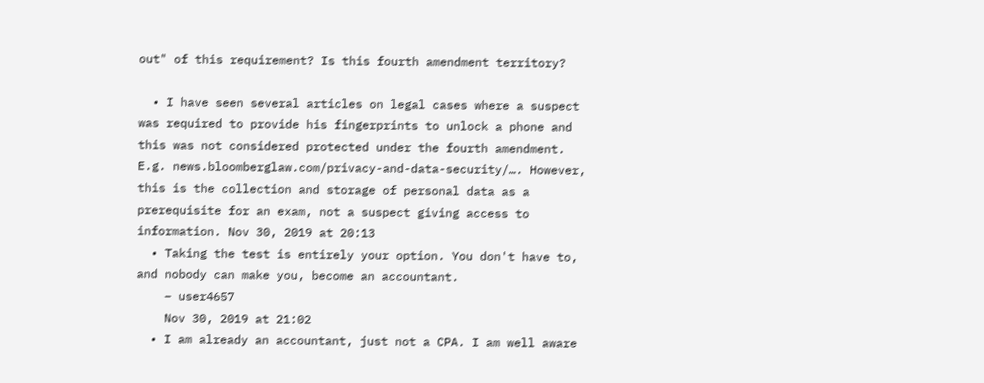out" of this requirement? Is this fourth amendment territory?

  • I have seen several articles on legal cases where a suspect was required to provide his fingerprints to unlock a phone and this was not considered protected under the fourth amendment. E.g. news.bloomberglaw.com/privacy-and-data-security/…. However, this is the collection and storage of personal data as a prerequisite for an exam, not a suspect giving access to information. Nov 30, 2019 at 20:13
  • Taking the test is entirely your option. You don't have to, and nobody can make you, become an accountant.
    – user4657
    Nov 30, 2019 at 21:02
  • I am already an accountant, just not a CPA. I am well aware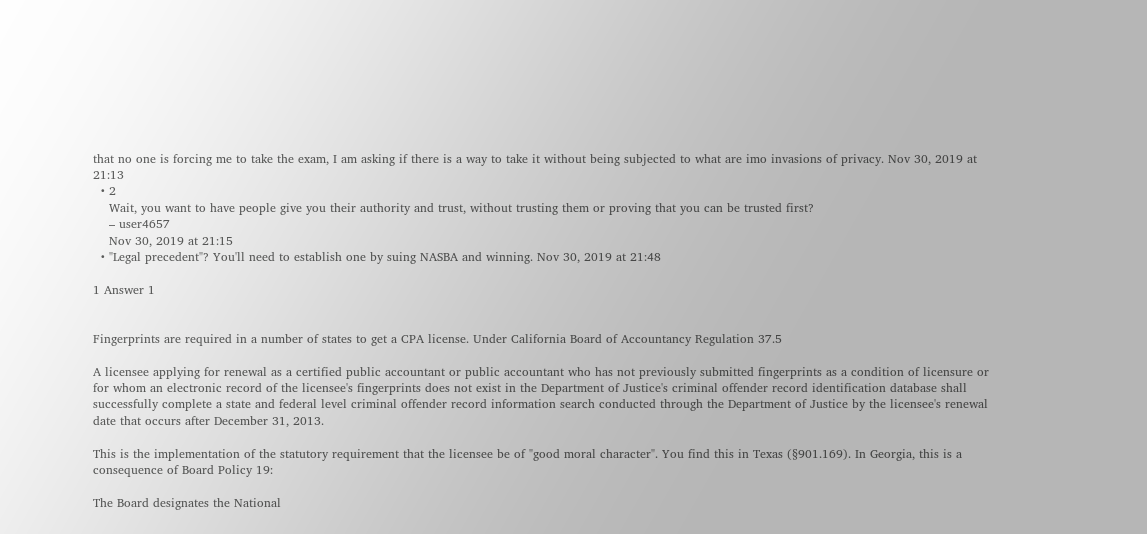that no one is forcing me to take the exam, I am asking if there is a way to take it without being subjected to what are imo invasions of privacy. Nov 30, 2019 at 21:13
  • 2
    Wait, you want to have people give you their authority and trust, without trusting them or proving that you can be trusted first?
    – user4657
    Nov 30, 2019 at 21:15
  • "Legal precedent"? You'll need to establish one by suing NASBA and winning. Nov 30, 2019 at 21:48

1 Answer 1


Fingerprints are required in a number of states to get a CPA license. Under California Board of Accountancy Regulation 37.5

A licensee applying for renewal as a certified public accountant or public accountant who has not previously submitted fingerprints as a condition of licensure or for whom an electronic record of the licensee's fingerprints does not exist in the Department of Justice's criminal offender record identification database shall successfully complete a state and federal level criminal offender record information search conducted through the Department of Justice by the licensee's renewal date that occurs after December 31, 2013.

This is the implementation of the statutory requirement that the licensee be of "good moral character". You find this in Texas (§901.169). In Georgia, this is a consequence of Board Policy 19:

The Board designates the National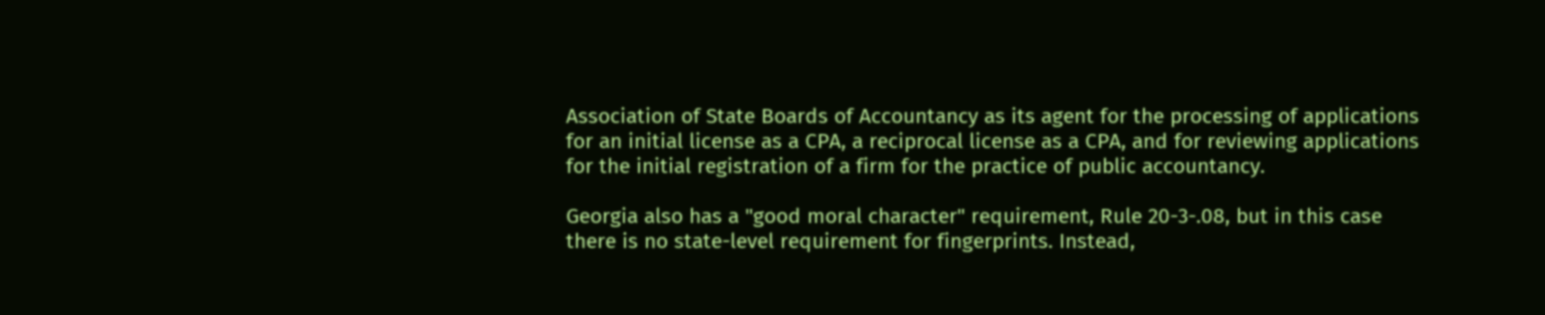Association of State Boards of Accountancy as its agent for the processing of applications for an initial license as a CPA, a reciprocal license as a CPA, and for reviewing applications for the initial registration of a firm for the practice of public accountancy.

Georgia also has a "good moral character" requirement, Rule 20-3-.08, but in this case there is no state-level requirement for fingerprints. Instead,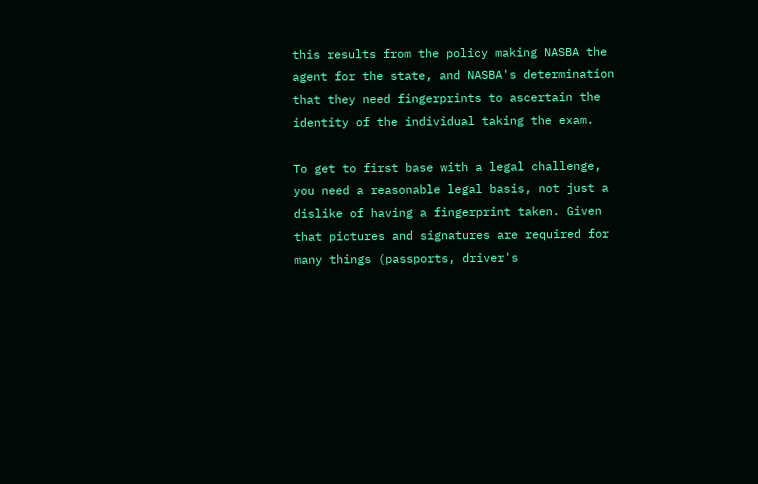this results from the policy making NASBA the agent for the state, and NASBA's determination that they need fingerprints to ascertain the identity of the individual taking the exam.

To get to first base with a legal challenge, you need a reasonable legal basis, not just a dislike of having a fingerprint taken. Given that pictures and signatures are required for many things (passports, driver's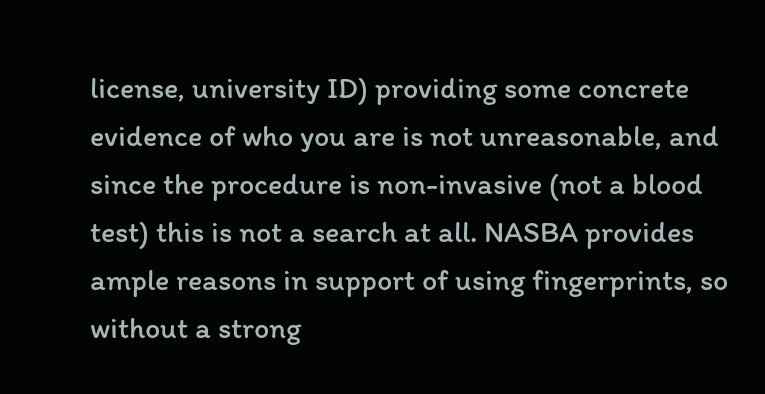license, university ID) providing some concrete evidence of who you are is not unreasonable, and since the procedure is non-invasive (not a blood test) this is not a search at all. NASBA provides ample reasons in support of using fingerprints, so without a strong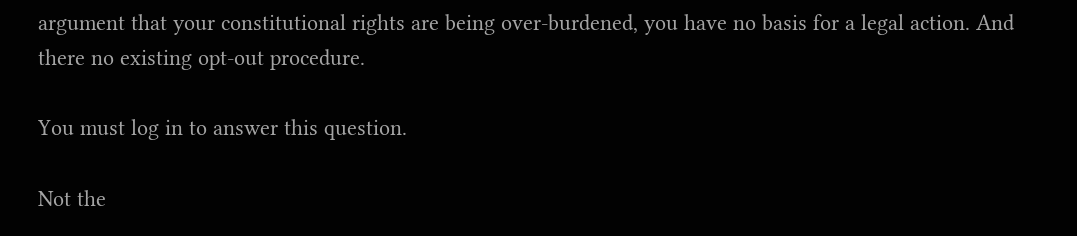argument that your constitutional rights are being over-burdened, you have no basis for a legal action. And there no existing opt-out procedure.

You must log in to answer this question.

Not the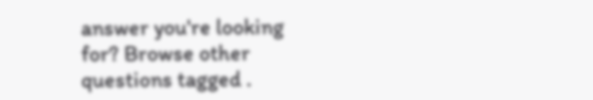answer you're looking for? Browse other questions tagged .